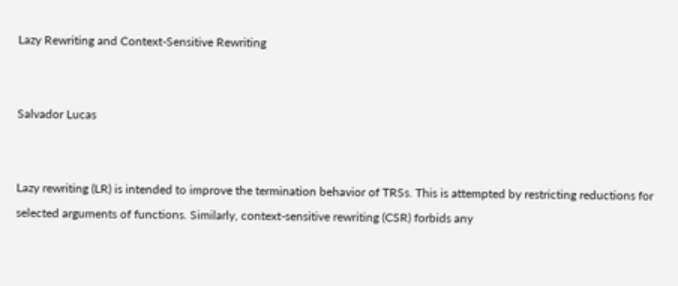Lazy Rewriting and Context-Sensitive Rewriting


Salvador Lucas


Lazy rewriting (LR) is intended to improve the termination behavior of TRSs. This is attempted by restricting reductions for selected arguments of functions. Similarly, context-sensitive rewriting (CSR) forbids any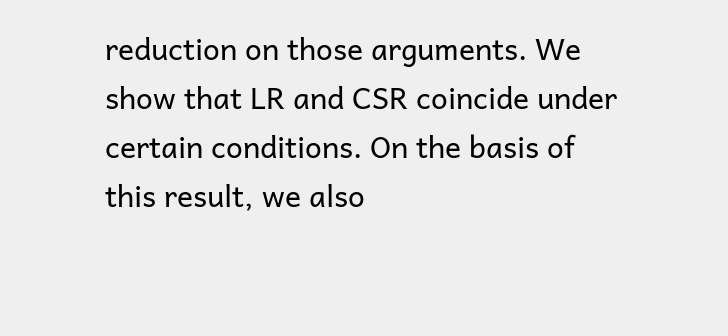reduction on those arguments. We show that LR and CSR coincide under certain conditions. On the basis of this result, we also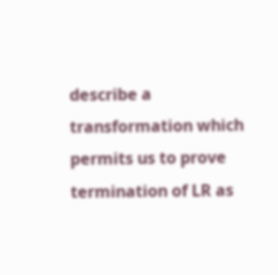describe a transformation which permits us to prove termination of LR as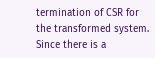termination of CSR for the transformed system. Since there is a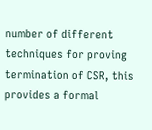number of different techniques for proving termination of CSR, this provides a formal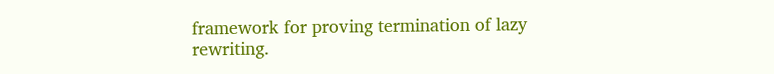framework for proving termination of lazy rewriting.